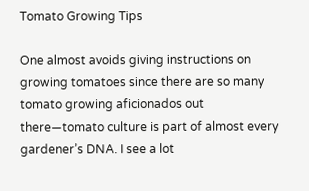Tomato Growing Tips

One almost avoids giving instructions on growing tomatoes since there are so many tomato growing aficionados out there—tomato culture is part of almost every gardener’s DNA. I see a lot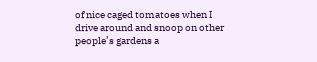of nice caged tomatoes when I drive around and snoop on other people’s gardens a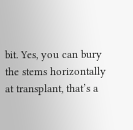bit. Yes, you can bury the stems horizontally at transplant, that’s a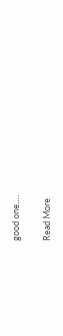good one….

Read More